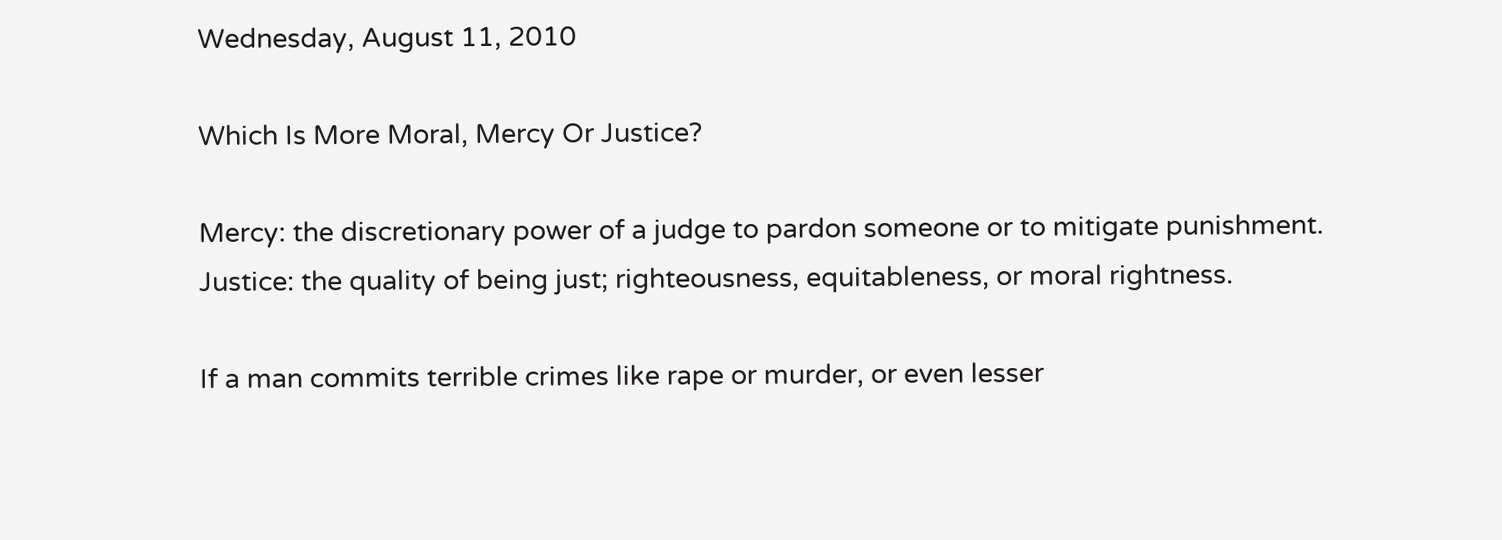Wednesday, August 11, 2010

Which Is More Moral, Mercy Or Justice?

Mercy: the discretionary power of a judge to pardon someone or to mitigate punishment.
Justice: the quality of being just; righteousness, equitableness, or moral rightness.

If a man commits terrible crimes like rape or murder, or even lesser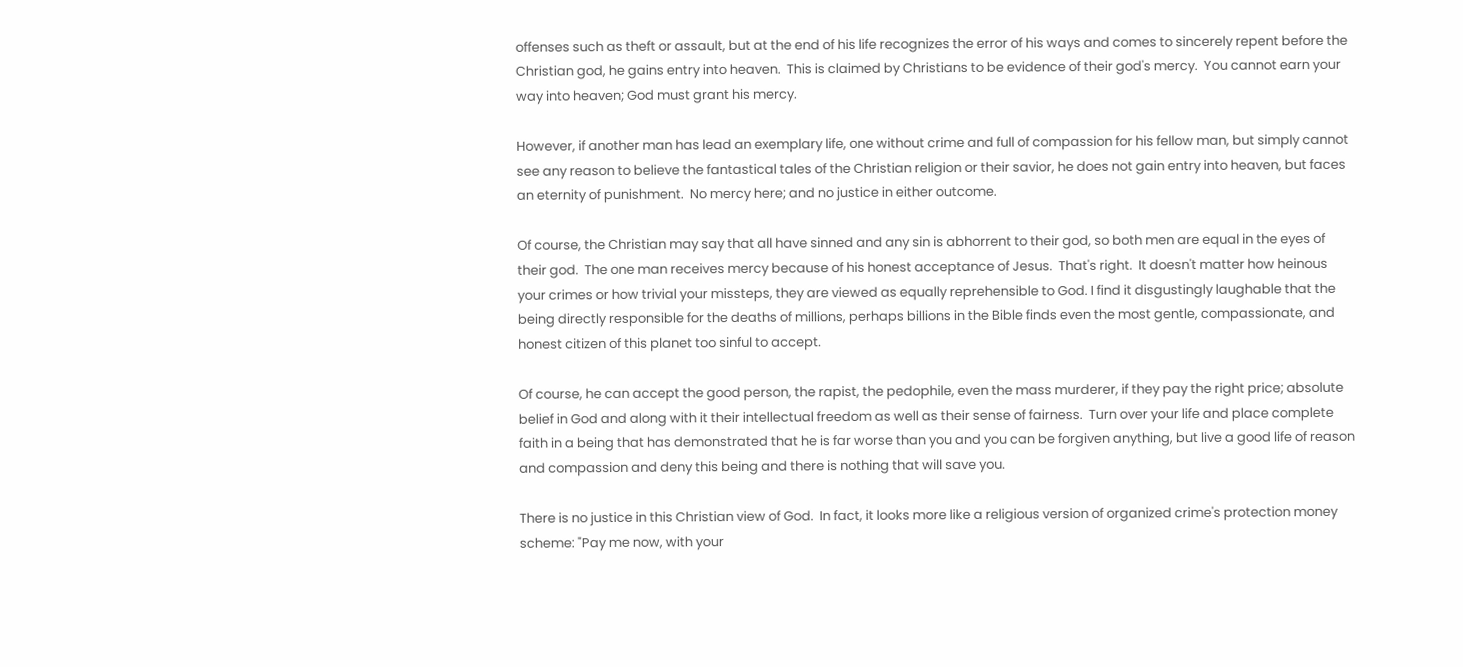offenses such as theft or assault, but at the end of his life recognizes the error of his ways and comes to sincerely repent before the Christian god, he gains entry into heaven.  This is claimed by Christians to be evidence of their god's mercy.  You cannot earn your way into heaven; God must grant his mercy.

However, if another man has lead an exemplary life, one without crime and full of compassion for his fellow man, but simply cannot see any reason to believe the fantastical tales of the Christian religion or their savior, he does not gain entry into heaven, but faces an eternity of punishment.  No mercy here; and no justice in either outcome.

Of course, the Christian may say that all have sinned and any sin is abhorrent to their god, so both men are equal in the eyes of their god.  The one man receives mercy because of his honest acceptance of Jesus.  That's right.  It doesn't matter how heinous your crimes or how trivial your missteps, they are viewed as equally reprehensible to God. I find it disgustingly laughable that the being directly responsible for the deaths of millions, perhaps billions in the Bible finds even the most gentle, compassionate, and honest citizen of this planet too sinful to accept.

Of course, he can accept the good person, the rapist, the pedophile, even the mass murderer, if they pay the right price; absolute belief in God and along with it their intellectual freedom as well as their sense of fairness.  Turn over your life and place complete faith in a being that has demonstrated that he is far worse than you and you can be forgiven anything, but live a good life of reason and compassion and deny this being and there is nothing that will save you.

There is no justice in this Christian view of God.  In fact, it looks more like a religious version of organized crime's protection money scheme: "Pay me now, with your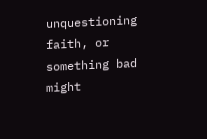unquestioning faith, or something bad might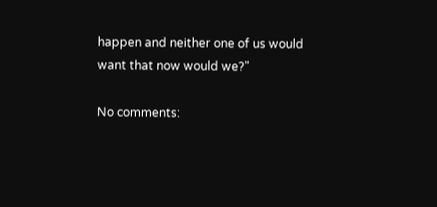happen and neither one of us would want that now would we?"

No comments: